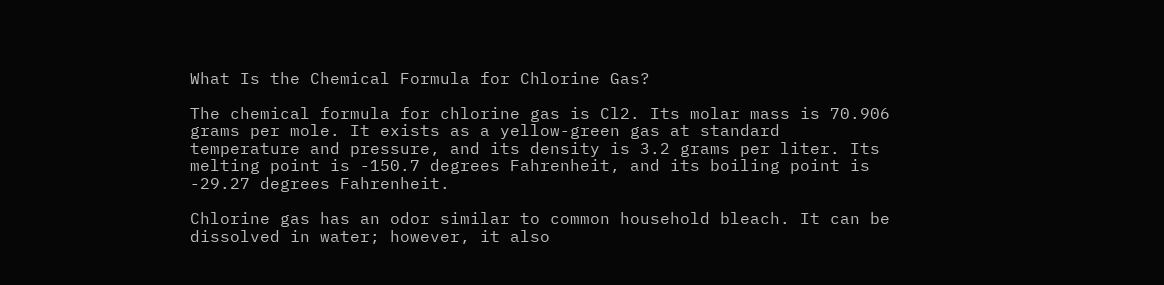What Is the Chemical Formula for Chlorine Gas?

The chemical formula for chlorine gas is Cl2. Its molar mass is 70.906 grams per mole. It exists as a yellow-green gas at standard temperature and pressure, and its density is 3.2 grams per liter. Its melting point is -150.7 degrees Fahrenheit, and its boiling point is -29.27 degrees Fahrenheit.

Chlorine gas has an odor similar to common household bleach. It can be dissolved in water; however, it also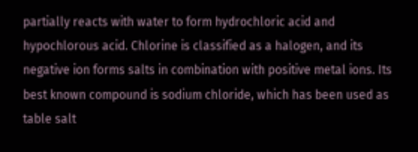partially reacts with water to form hydrochloric acid and hypochlorous acid. Chlorine is classified as a halogen, and its negative ion forms salts in combination with positive metal ions. Its best known compound is sodium chloride, which has been used as table salt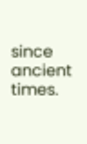since ancient times.